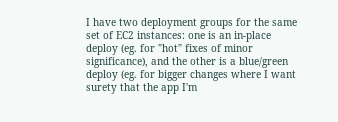I have two deployment groups for the same set of EC2 instances: one is an in-place deploy (eg. for "hot" fixes of minor significance), and the other is a blue/green deploy (eg. for bigger changes where I want surety that the app I'm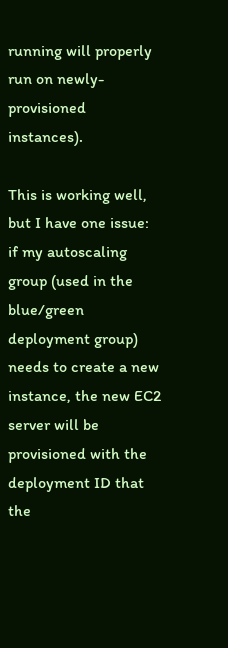running will properly run on newly-provisioned instances).

This is working well, but I have one issue: if my autoscaling group (used in the blue/green deployment group) needs to create a new instance, the new EC2 server will be provisioned with the deployment ID that the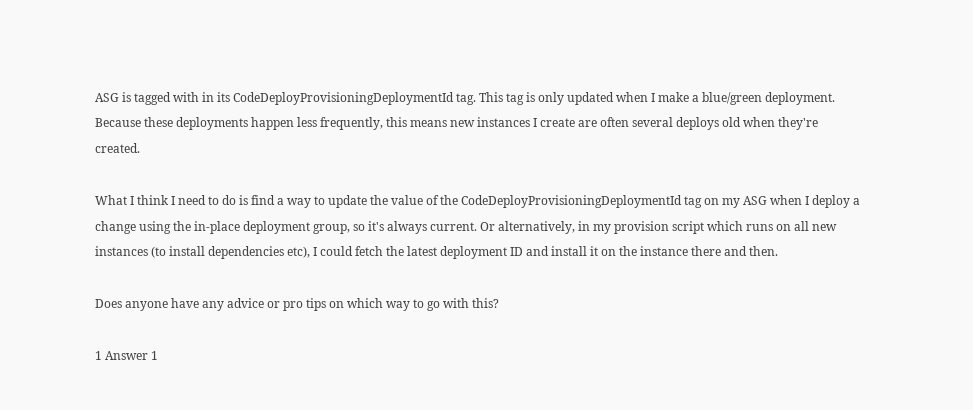ASG is tagged with in its CodeDeployProvisioningDeploymentId tag. This tag is only updated when I make a blue/green deployment. Because these deployments happen less frequently, this means new instances I create are often several deploys old when they're created.

What I think I need to do is find a way to update the value of the CodeDeployProvisioningDeploymentId tag on my ASG when I deploy a change using the in-place deployment group, so it's always current. Or alternatively, in my provision script which runs on all new instances (to install dependencies etc), I could fetch the latest deployment ID and install it on the instance there and then.

Does anyone have any advice or pro tips on which way to go with this?

1 Answer 1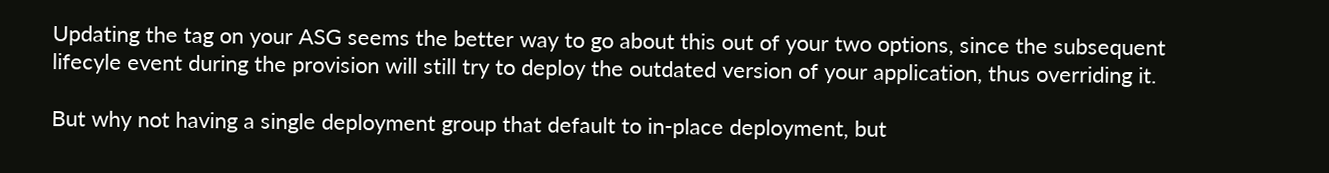Updating the tag on your ASG seems the better way to go about this out of your two options, since the subsequent lifecyle event during the provision will still try to deploy the outdated version of your application, thus overriding it.

But why not having a single deployment group that default to in-place deployment, but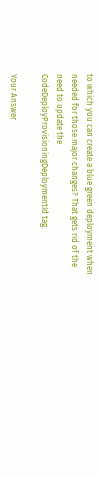to which you can create a blue green deployment when needed for those major changes? That gets rid of the need to update the CodeDeployProvisioningDeploymentId tag.

Your Answer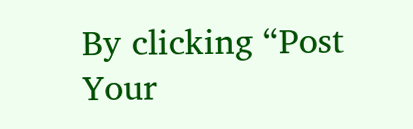By clicking “Post Your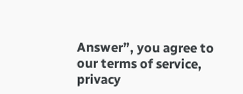Answer”, you agree to our terms of service, privacy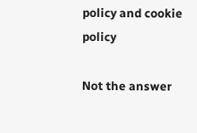policy and cookie policy

Not the answer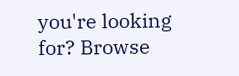you're looking for? Browse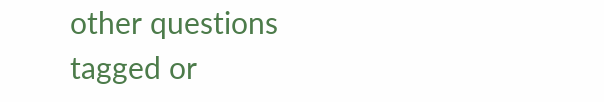other questions tagged or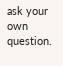ask your own question.